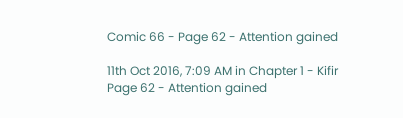Comic 66 - Page 62 - Attention gained

11th Oct 2016, 7:09 AM in Chapter 1 - Kifir
Page 62 - Attention gained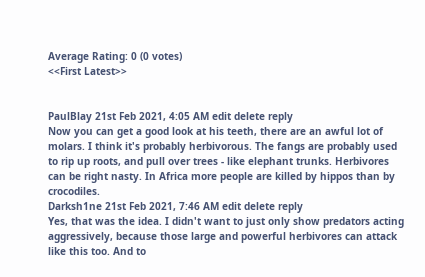Average Rating: 0 (0 votes)
<<First Latest>>


PaulBlay 21st Feb 2021, 4:05 AM edit delete reply
Now you can get a good look at his teeth, there are an awful lot of molars. I think it's probably herbivorous. The fangs are probably used to rip up roots, and pull over trees - like elephant trunks. Herbivores can be right nasty. In Africa more people are killed by hippos than by crocodiles.
Darksh1ne 21st Feb 2021, 7:46 AM edit delete reply
Yes, that was the idea. I didn't want to just only show predators acting aggressively, because those large and powerful herbivores can attack like this too. And to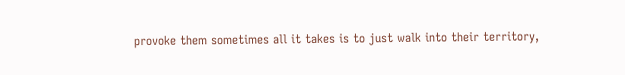provoke them sometimes all it takes is to just walk into their territory,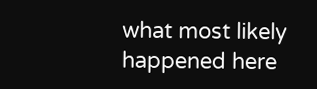what most likely happened here